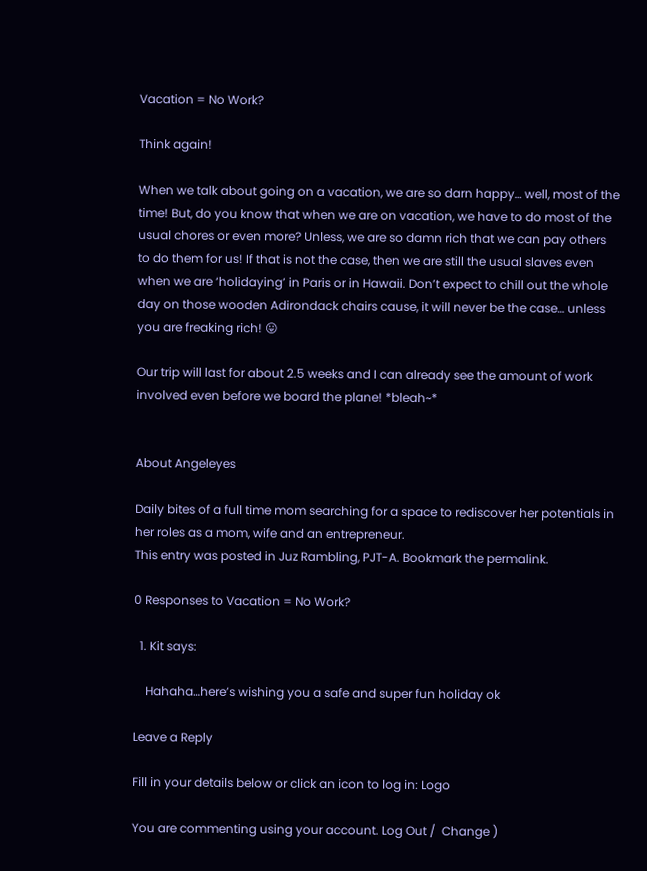Vacation = No Work?

Think again!

When we talk about going on a vacation, we are so darn happy… well, most of the time! But, do you know that when we are on vacation, we have to do most of the usual chores or even more? Unless, we are so damn rich that we can pay others to do them for us! If that is not the case, then we are still the usual slaves even when we are ‘holidaying’ in Paris or in Hawaii. Don’t expect to chill out the whole day on those wooden Adirondack chairs cause, it will never be the case… unless you are freaking rich! 😛

Our trip will last for about 2.5 weeks and I can already see the amount of work involved even before we board the plane! *bleah~*


About Angeleyes

Daily bites of a full time mom searching for a space to rediscover her potentials in her roles as a mom, wife and an entrepreneur.
This entry was posted in Juz Rambling, PJT-A. Bookmark the permalink.

0 Responses to Vacation = No Work?

  1. Kit says:

    Hahaha…here’s wishing you a safe and super fun holiday ok

Leave a Reply

Fill in your details below or click an icon to log in: Logo

You are commenting using your account. Log Out /  Change )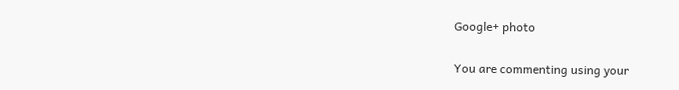Google+ photo

You are commenting using your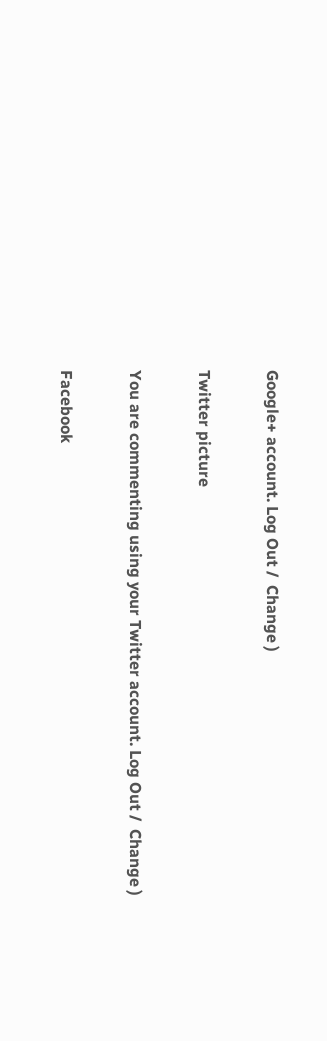Google+ account. Log Out /  Change )

Twitter picture

You are commenting using your Twitter account. Log Out /  Change )

Facebook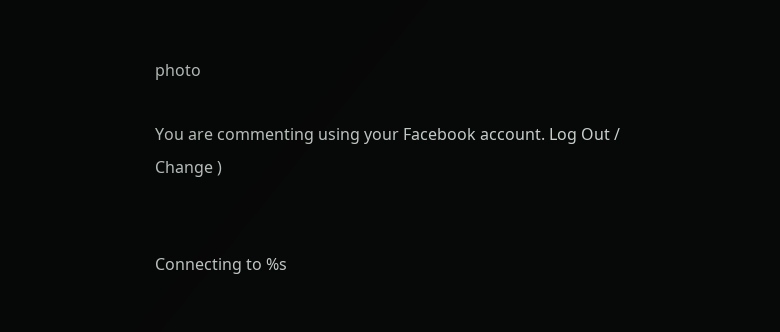photo

You are commenting using your Facebook account. Log Out /  Change )


Connecting to %s